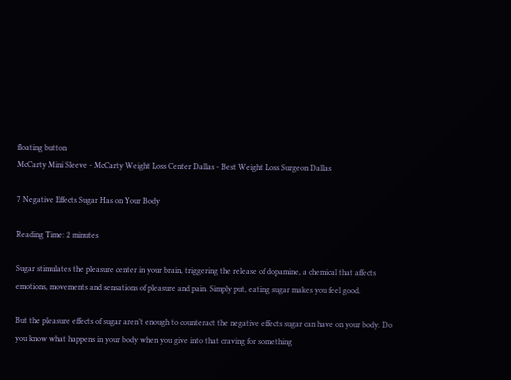floating button
McCarty Mini Sleeve - McCarty Weight Loss Center Dallas - Best Weight Loss Surgeon Dallas

7 Negative Effects Sugar Has on Your Body

Reading Time: 2 minutes

Sugar stimulates the pleasure center in your brain, triggering the release of dopamine, a chemical that affects emotions, movements and sensations of pleasure and pain. Simply put, eating sugar makes you feel good.

But the pleasure effects of sugar aren’t enough to counteract the negative effects sugar can have on your body. Do you know what happens in your body when you give into that craving for something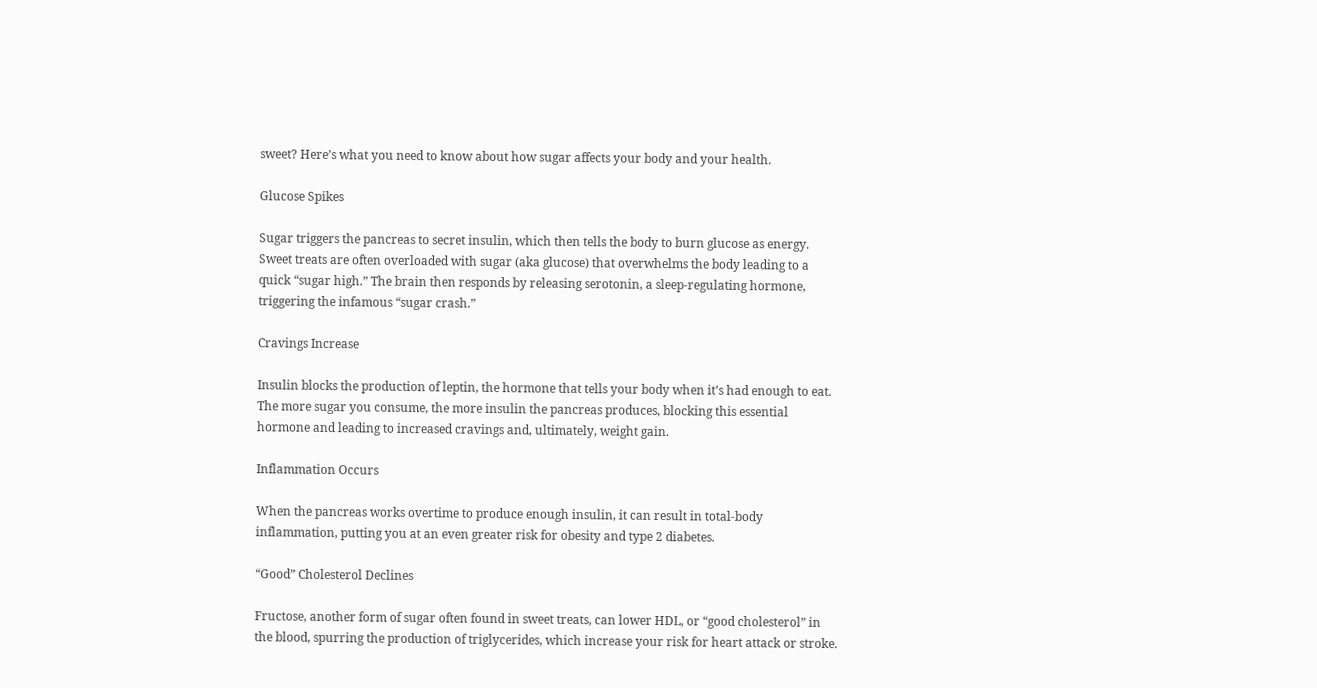sweet? Here’s what you need to know about how sugar affects your body and your health.

Glucose Spikes

Sugar triggers the pancreas to secret insulin, which then tells the body to burn glucose as energy. Sweet treats are often overloaded with sugar (aka glucose) that overwhelms the body leading to a quick “sugar high.” The brain then responds by releasing serotonin, a sleep-regulating hormone, triggering the infamous “sugar crash.”

Cravings Increase

Insulin blocks the production of leptin, the hormone that tells your body when it’s had enough to eat. The more sugar you consume, the more insulin the pancreas produces, blocking this essential hormone and leading to increased cravings and, ultimately, weight gain.

Inflammation Occurs

When the pancreas works overtime to produce enough insulin, it can result in total-body inflammation, putting you at an even greater risk for obesity and type 2 diabetes.

“Good” Cholesterol Declines

Fructose, another form of sugar often found in sweet treats, can lower HDL, or “good cholesterol” in the blood, spurring the production of triglycerides, which increase your risk for heart attack or stroke.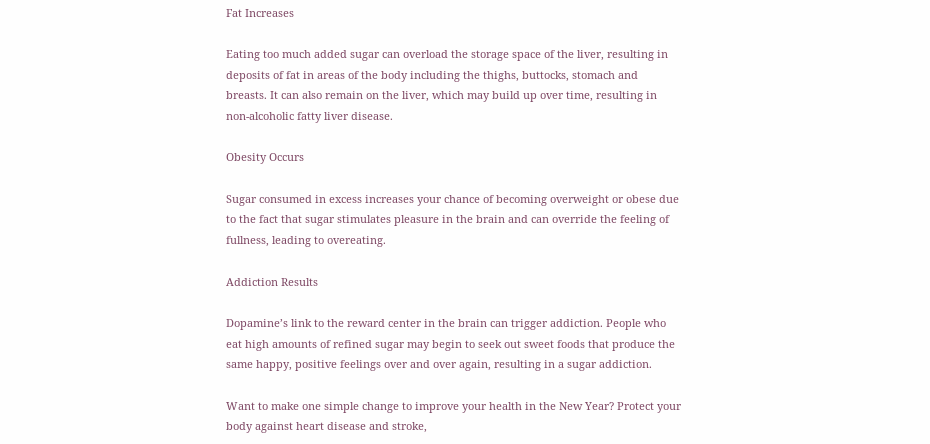Fat Increases

Eating too much added sugar can overload the storage space of the liver, resulting in deposits of fat in areas of the body including the thighs, buttocks, stomach and breasts. It can also remain on the liver, which may build up over time, resulting in non-alcoholic fatty liver disease.

Obesity Occurs

Sugar consumed in excess increases your chance of becoming overweight or obese due to the fact that sugar stimulates pleasure in the brain and can override the feeling of fullness, leading to overeating.

Addiction Results

Dopamine’s link to the reward center in the brain can trigger addiction. People who eat high amounts of refined sugar may begin to seek out sweet foods that produce the same happy, positive feelings over and over again, resulting in a sugar addiction.

Want to make one simple change to improve your health in the New Year? Protect your body against heart disease and stroke,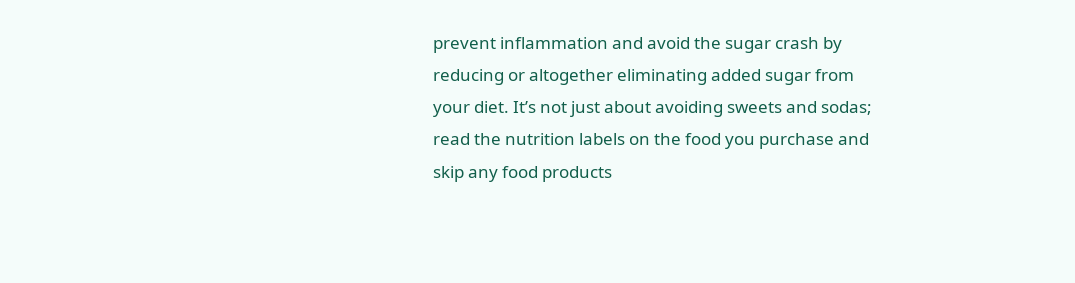prevent inflammation and avoid the sugar crash by reducing or altogether eliminating added sugar from your diet. It’s not just about avoiding sweets and sodas; read the nutrition labels on the food you purchase and skip any food products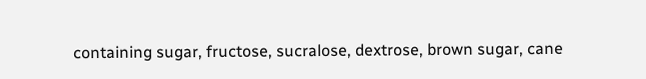containing sugar, fructose, sucralose, dextrose, brown sugar, cane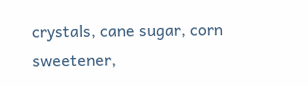crystals, cane sugar, corn sweetener,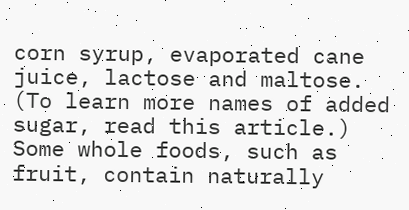corn syrup, evaporated cane juice, lactose and maltose. (To learn more names of added sugar, read this article.) Some whole foods, such as fruit, contain naturally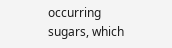occurring sugars, which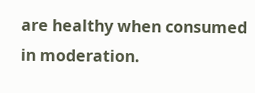are healthy when consumed in moderation.